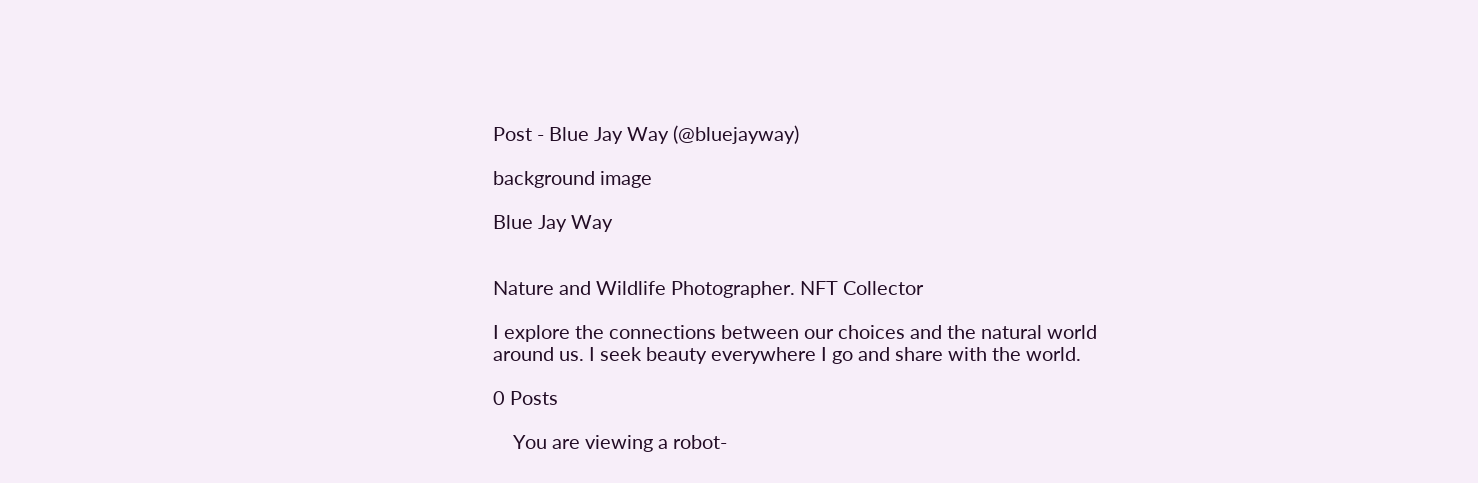Post - Blue Jay Way (@bluejayway)

background image

Blue Jay Way


Nature and Wildlife Photographer. NFT Collector

I explore the connections between our choices and the natural world around us. I seek beauty everywhere I go and share with the world.

0 Posts

    You are viewing a robot-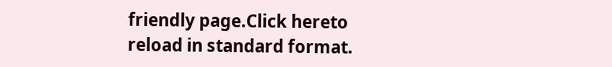friendly page.Click hereto reload in standard format.